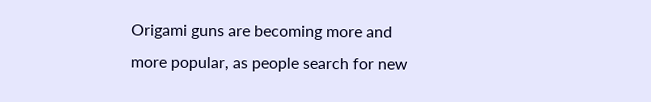Origami guns are becoming more and more popular, as people search for new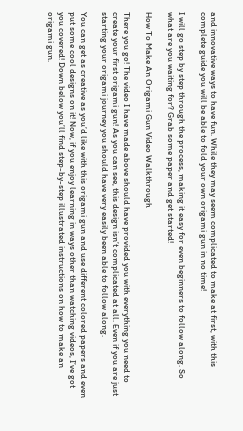and innovative ways to have fun. While they may seem complicated to make at first, with this complete guide you will be able to fold your own origami gun in no time!

I will go step by step through the process, making it easy for even beginners to follow along. So what are you waiting for? Grab some paper and get started!

How To Make An Origami Gun Video Walkthrough

There you go! The video I have made above should have provided you with everything you need to create your first origami gun! As you can see, this design isn’t complicated at all. Even if you are just starting your origami journey you should have very easily been able to follow along.

You can get as creative as you’d like with this origami gun and use different colored papers and even put some cool designs on it! Now, if you enjoy learning in ways other than watching videos, I’ve got you covered! Down below you’ll find step-by-step illustrated instructions on how to make an origami gun.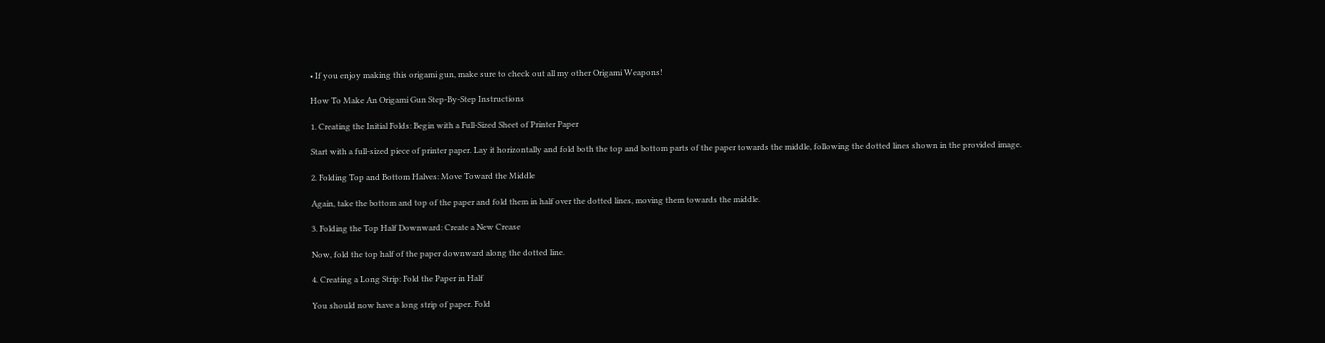• If you enjoy making this origami gun, make sure to check out all my other Origami Weapons!

How To Make An Origami Gun Step-By-Step Instructions

1. Creating the Initial Folds: Begin with a Full-Sized Sheet of Printer Paper

Start with a full-sized piece of printer paper. Lay it horizontally and fold both the top and bottom parts of the paper towards the middle, following the dotted lines shown in the provided image.

2. Folding Top and Bottom Halves: Move Toward the Middle

Again, take the bottom and top of the paper and fold them in half over the dotted lines, moving them towards the middle.

3. Folding the Top Half Downward: Create a New Crease

Now, fold the top half of the paper downward along the dotted line.

4. Creating a Long Strip: Fold the Paper in Half

You should now have a long strip of paper. Fold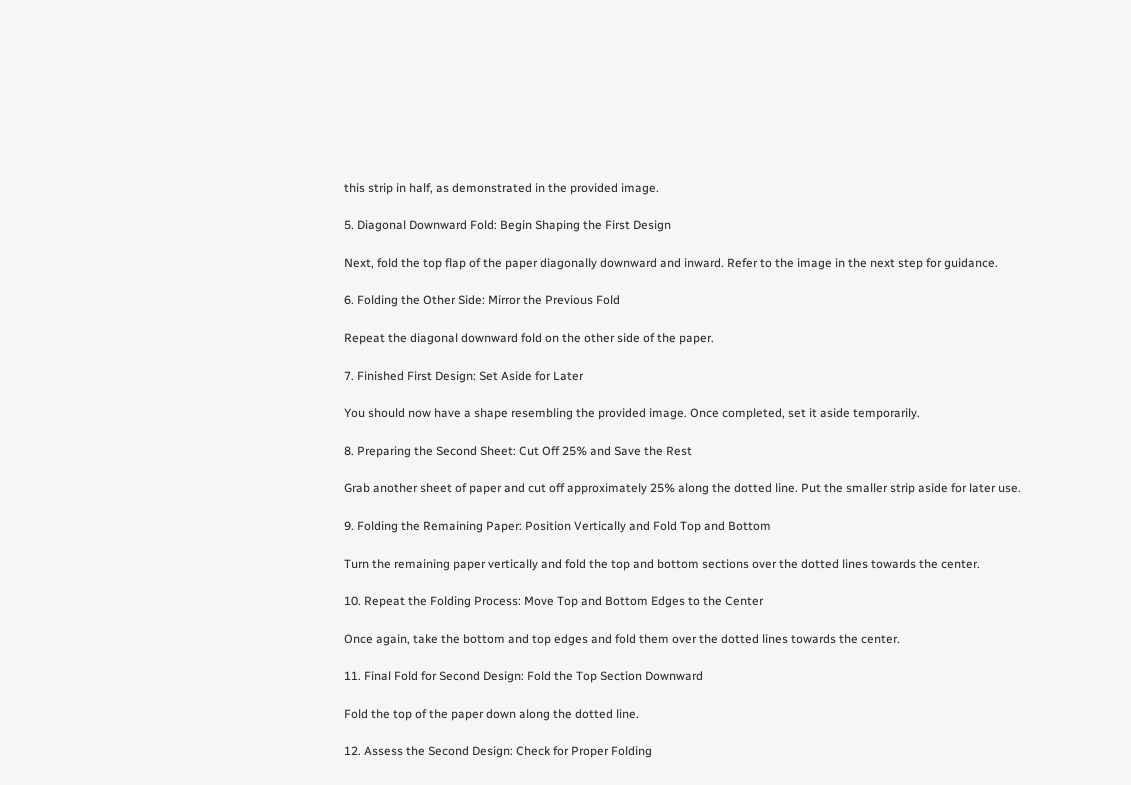this strip in half, as demonstrated in the provided image.

5. Diagonal Downward Fold: Begin Shaping the First Design

Next, fold the top flap of the paper diagonally downward and inward. Refer to the image in the next step for guidance.

6. Folding the Other Side: Mirror the Previous Fold

Repeat the diagonal downward fold on the other side of the paper.

7. Finished First Design: Set Aside for Later

You should now have a shape resembling the provided image. Once completed, set it aside temporarily.

8. Preparing the Second Sheet: Cut Off 25% and Save the Rest

Grab another sheet of paper and cut off approximately 25% along the dotted line. Put the smaller strip aside for later use.

9. Folding the Remaining Paper: Position Vertically and Fold Top and Bottom

Turn the remaining paper vertically and fold the top and bottom sections over the dotted lines towards the center.

10. Repeat the Folding Process: Move Top and Bottom Edges to the Center

Once again, take the bottom and top edges and fold them over the dotted lines towards the center.

11. Final Fold for Second Design: Fold the Top Section Downward

Fold the top of the paper down along the dotted line.

12. Assess the Second Design: Check for Proper Folding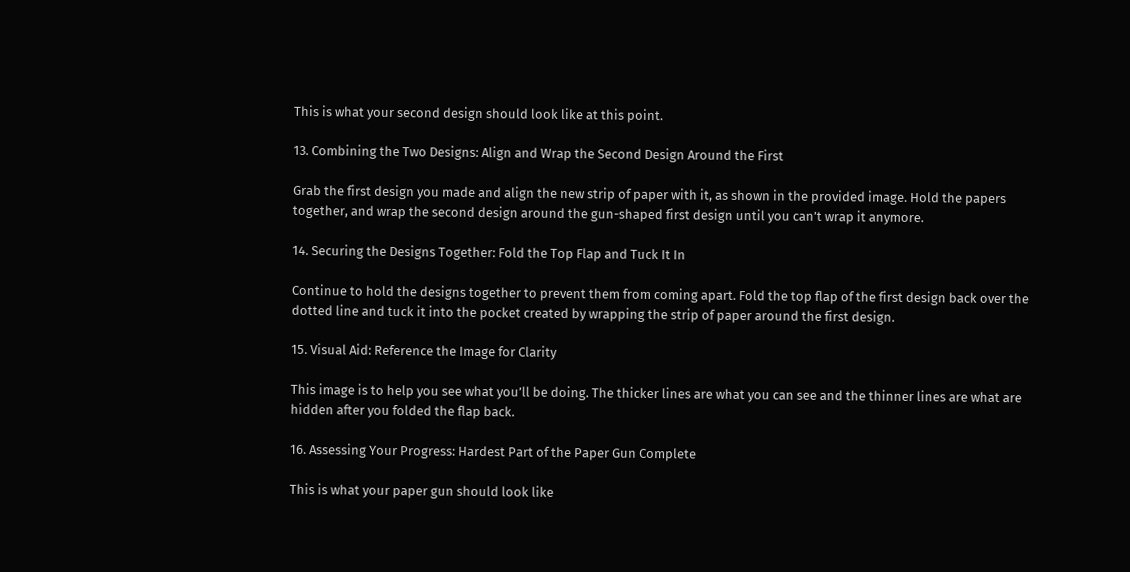This is what your second design should look like at this point.

13. Combining the Two Designs: Align and Wrap the Second Design Around the First

Grab the first design you made and align the new strip of paper with it, as shown in the provided image. Hold the papers together, and wrap the second design around the gun-shaped first design until you can’t wrap it anymore.

14. Securing the Designs Together: Fold the Top Flap and Tuck It In

Continue to hold the designs together to prevent them from coming apart. Fold the top flap of the first design back over the dotted line and tuck it into the pocket created by wrapping the strip of paper around the first design.

15. Visual Aid: Reference the Image for Clarity

This image is to help you see what you’ll be doing. The thicker lines are what you can see and the thinner lines are what are hidden after you folded the flap back.

16. Assessing Your Progress: Hardest Part of the Paper Gun Complete

This is what your paper gun should look like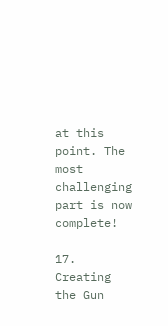at this point. The most challenging part is now complete!

17. Creating the Gun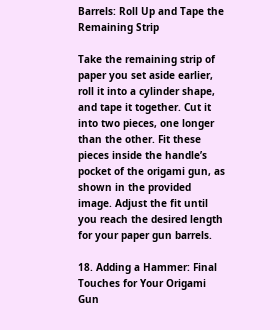Barrels: Roll Up and Tape the Remaining Strip

Take the remaining strip of paper you set aside earlier, roll it into a cylinder shape, and tape it together. Cut it into two pieces, one longer than the other. Fit these pieces inside the handle’s pocket of the origami gun, as shown in the provided image. Adjust the fit until you reach the desired length for your paper gun barrels.

18. Adding a Hammer: Final Touches for Your Origami Gun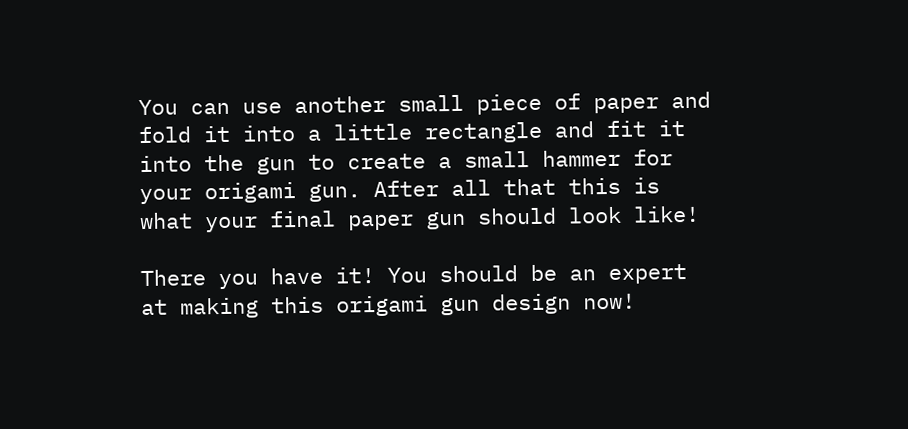You can use another small piece of paper and fold it into a little rectangle and fit it into the gun to create a small hammer for your origami gun. After all that this is what your final paper gun should look like!

There you have it! You should be an expert at making this origami gun design now!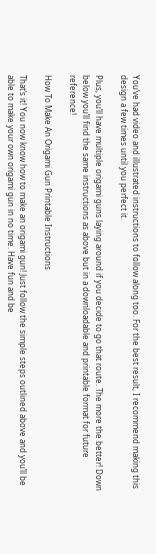You’ve had video and illustrated instructions to follow along too. For the best result, I recommend making this design a few times until you perfect it.

Plus, you’ll have multiple origami guns laying around if you decide to go that route. The more the better! Down below you’ll find the same instructions as above but in a downloadable and printable format for future reference!

How To Make An Origami Gun Printable Instructions

That’s it! You now know how to make an origami gun! Just follow the simple steps outlined above and you’ll be able to make your own origami gun in no time. Have fun and be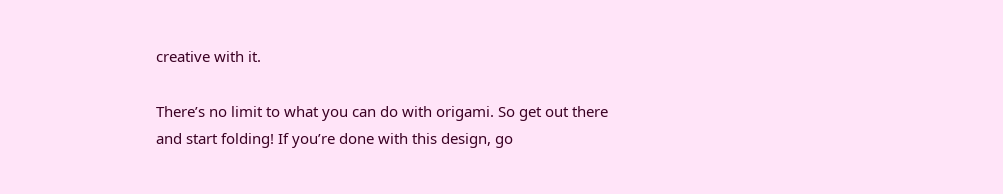creative with it.

There’s no limit to what you can do with origami. So get out there and start folding! If you’re done with this design, go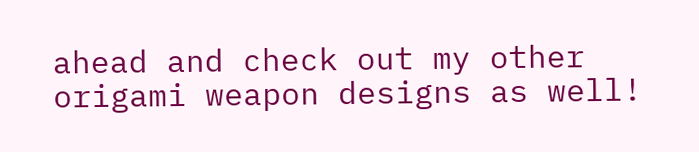ahead and check out my other origami weapon designs as well!